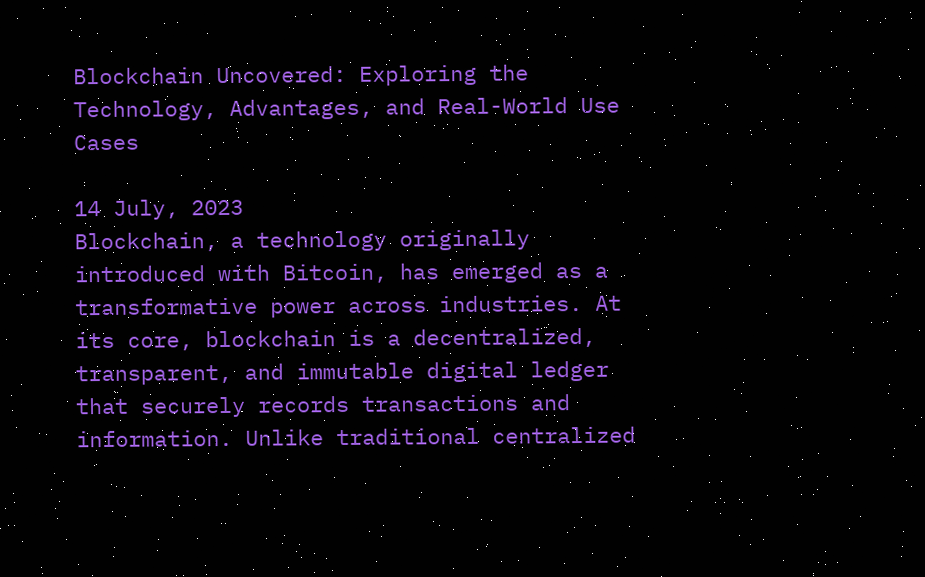Blockchain Uncovered: Exploring the Technology, Advantages, and Real-World Use Cases

14 July, 2023
Blockchain, a technology originally introduced with Bitcoin, has emerged as a transformative power across industries. At its core, blockchain is a decentralized, transparent, and immutable digital ledger that securely records transactions and information. Unlike traditional centralized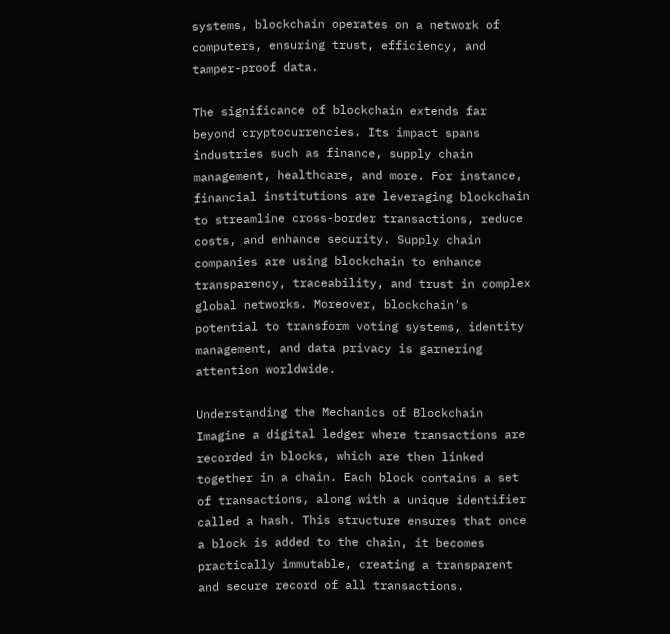systems, blockchain operates on a network of computers, ensuring trust, efficiency, and tamper-proof data.

The significance of blockchain extends far beyond cryptocurrencies. Its impact spans industries such as finance, supply chain management, healthcare, and more. For instance, financial institutions are leveraging blockchain to streamline cross-border transactions, reduce costs, and enhance security. Supply chain companies are using blockchain to enhance transparency, traceability, and trust in complex global networks. Moreover, blockchain's potential to transform voting systems, identity management, and data privacy is garnering attention worldwide.

Understanding the Mechanics of Blockchain
Imagine a digital ledger where transactions are recorded in blocks, which are then linked together in a chain. Each block contains a set of transactions, along with a unique identifier called a hash. This structure ensures that once a block is added to the chain, it becomes practically immutable, creating a transparent and secure record of all transactions.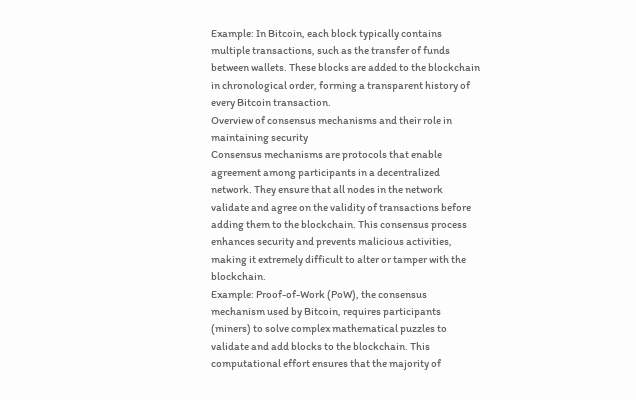Example: In Bitcoin, each block typically contains multiple transactions, such as the transfer of funds between wallets. These blocks are added to the blockchain in chronological order, forming a transparent history of every Bitcoin transaction.
Overview of consensus mechanisms and their role in maintaining security
Consensus mechanisms are protocols that enable agreement among participants in a decentralized network. They ensure that all nodes in the network validate and agree on the validity of transactions before adding them to the blockchain. This consensus process enhances security and prevents malicious activities, making it extremely difficult to alter or tamper with the blockchain.
Example: Proof-of-Work (PoW), the consensus mechanism used by Bitcoin, requires participants (miners) to solve complex mathematical puzzles to validate and add blocks to the blockchain. This computational effort ensures that the majority of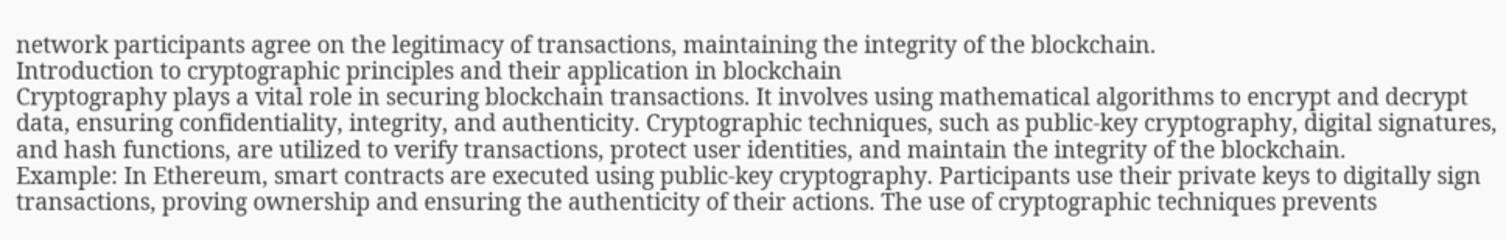network participants agree on the legitimacy of transactions, maintaining the integrity of the blockchain.
Introduction to cryptographic principles and their application in blockchain
Cryptography plays a vital role in securing blockchain transactions. It involves using mathematical algorithms to encrypt and decrypt data, ensuring confidentiality, integrity, and authenticity. Cryptographic techniques, such as public-key cryptography, digital signatures, and hash functions, are utilized to verify transactions, protect user identities, and maintain the integrity of the blockchain.
Example: In Ethereum, smart contracts are executed using public-key cryptography. Participants use their private keys to digitally sign transactions, proving ownership and ensuring the authenticity of their actions. The use of cryptographic techniques prevents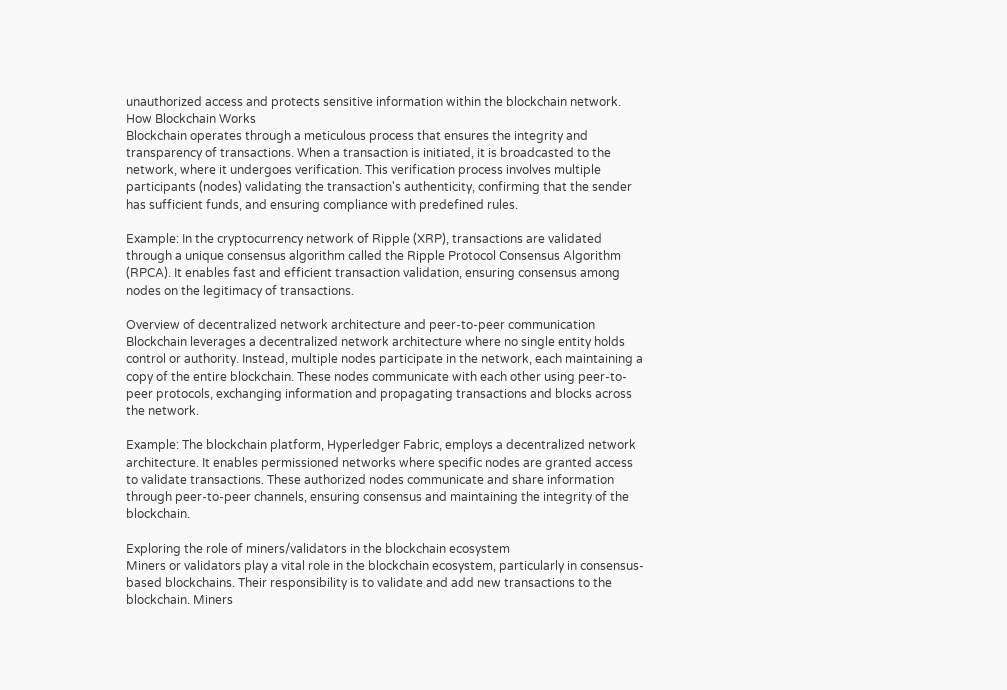unauthorized access and protects sensitive information within the blockchain network.
How Blockchain Works
Blockchain operates through a meticulous process that ensures the integrity and transparency of transactions. When a transaction is initiated, it is broadcasted to the network, where it undergoes verification. This verification process involves multiple participants (nodes) validating the transaction's authenticity, confirming that the sender has sufficient funds, and ensuring compliance with predefined rules.

Example: In the cryptocurrency network of Ripple (XRP), transactions are validated through a unique consensus algorithm called the Ripple Protocol Consensus Algorithm (RPCA). It enables fast and efficient transaction validation, ensuring consensus among nodes on the legitimacy of transactions.

Overview of decentralized network architecture and peer-to-peer communication
Blockchain leverages a decentralized network architecture where no single entity holds control or authority. Instead, multiple nodes participate in the network, each maintaining a copy of the entire blockchain. These nodes communicate with each other using peer-to-peer protocols, exchanging information and propagating transactions and blocks across the network.

Example: The blockchain platform, Hyperledger Fabric, employs a decentralized network architecture. It enables permissioned networks where specific nodes are granted access to validate transactions. These authorized nodes communicate and share information through peer-to-peer channels, ensuring consensus and maintaining the integrity of the blockchain.

Exploring the role of miners/validators in the blockchain ecosystem
Miners or validators play a vital role in the blockchain ecosystem, particularly in consensus-based blockchains. Their responsibility is to validate and add new transactions to the blockchain. Miners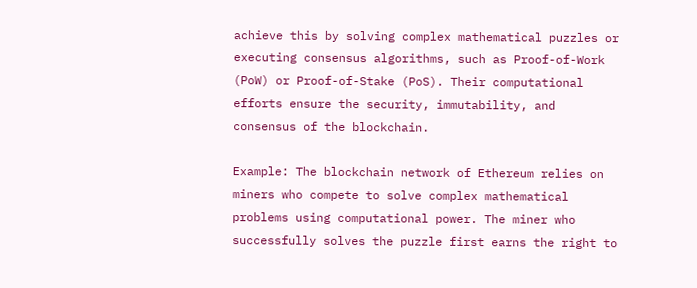achieve this by solving complex mathematical puzzles or executing consensus algorithms, such as Proof-of-Work (PoW) or Proof-of-Stake (PoS). Their computational efforts ensure the security, immutability, and consensus of the blockchain.

Example: The blockchain network of Ethereum relies on miners who compete to solve complex mathematical problems using computational power. The miner who successfully solves the puzzle first earns the right to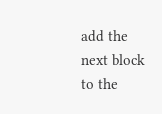add the next block to the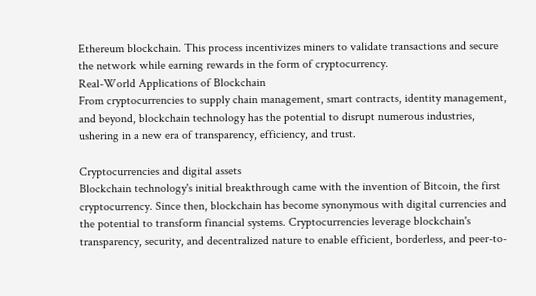Ethereum blockchain. This process incentivizes miners to validate transactions and secure the network while earning rewards in the form of cryptocurrency.
Real-World Applications of Blockchain
From cryptocurrencies to supply chain management, smart contracts, identity management, and beyond, blockchain technology has the potential to disrupt numerous industries, ushering in a new era of transparency, efficiency, and trust.

Cryptocurrencies and digital assets
Blockchain technology's initial breakthrough came with the invention of Bitcoin, the first cryptocurrency. Since then, blockchain has become synonymous with digital currencies and the potential to transform financial systems. Cryptocurrencies leverage blockchain's transparency, security, and decentralized nature to enable efficient, borderless, and peer-to-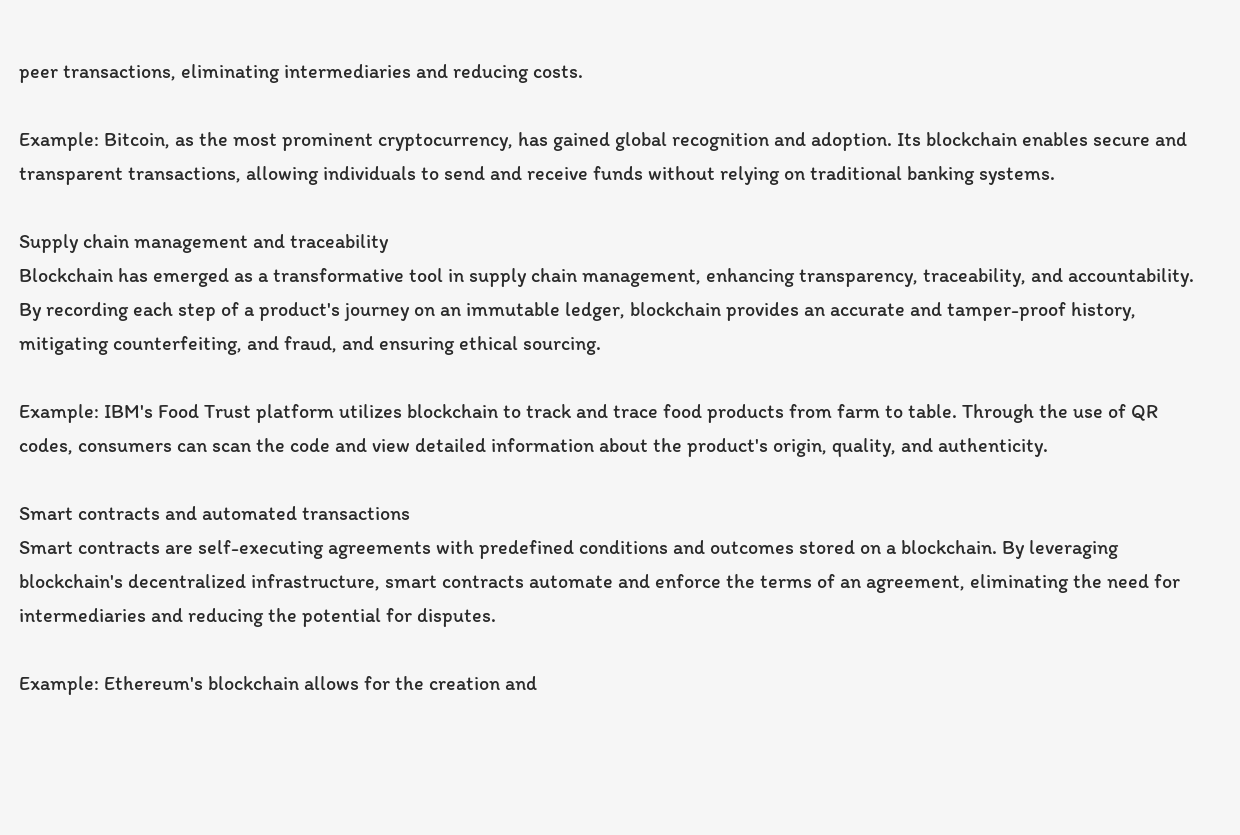peer transactions, eliminating intermediaries and reducing costs.

Example: Bitcoin, as the most prominent cryptocurrency, has gained global recognition and adoption. Its blockchain enables secure and transparent transactions, allowing individuals to send and receive funds without relying on traditional banking systems.

Supply chain management and traceability
Blockchain has emerged as a transformative tool in supply chain management, enhancing transparency, traceability, and accountability. By recording each step of a product's journey on an immutable ledger, blockchain provides an accurate and tamper-proof history, mitigating counterfeiting, and fraud, and ensuring ethical sourcing.

Example: IBM's Food Trust platform utilizes blockchain to track and trace food products from farm to table. Through the use of QR codes, consumers can scan the code and view detailed information about the product's origin, quality, and authenticity.

Smart contracts and automated transactions
Smart contracts are self-executing agreements with predefined conditions and outcomes stored on a blockchain. By leveraging blockchain's decentralized infrastructure, smart contracts automate and enforce the terms of an agreement, eliminating the need for intermediaries and reducing the potential for disputes.

Example: Ethereum's blockchain allows for the creation and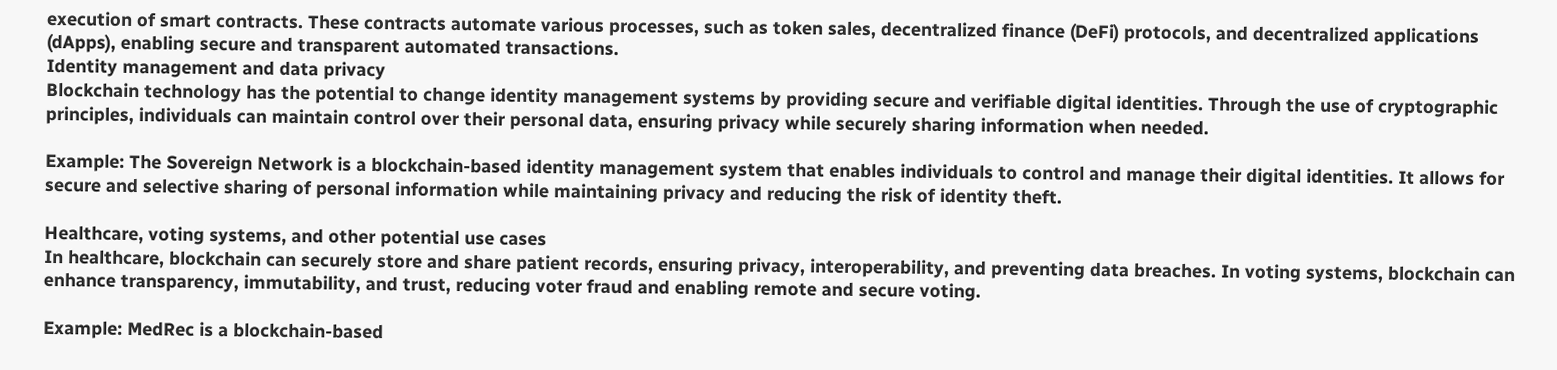execution of smart contracts. These contracts automate various processes, such as token sales, decentralized finance (DeFi) protocols, and decentralized applications (dApps), enabling secure and transparent automated transactions.
Identity management and data privacy
Blockchain technology has the potential to change identity management systems by providing secure and verifiable digital identities. Through the use of cryptographic principles, individuals can maintain control over their personal data, ensuring privacy while securely sharing information when needed.

Example: The Sovereign Network is a blockchain-based identity management system that enables individuals to control and manage their digital identities. It allows for secure and selective sharing of personal information while maintaining privacy and reducing the risk of identity theft.

Healthcare, voting systems, and other potential use cases
In healthcare, blockchain can securely store and share patient records, ensuring privacy, interoperability, and preventing data breaches. In voting systems, blockchain can enhance transparency, immutability, and trust, reducing voter fraud and enabling remote and secure voting.

Example: MedRec is a blockchain-based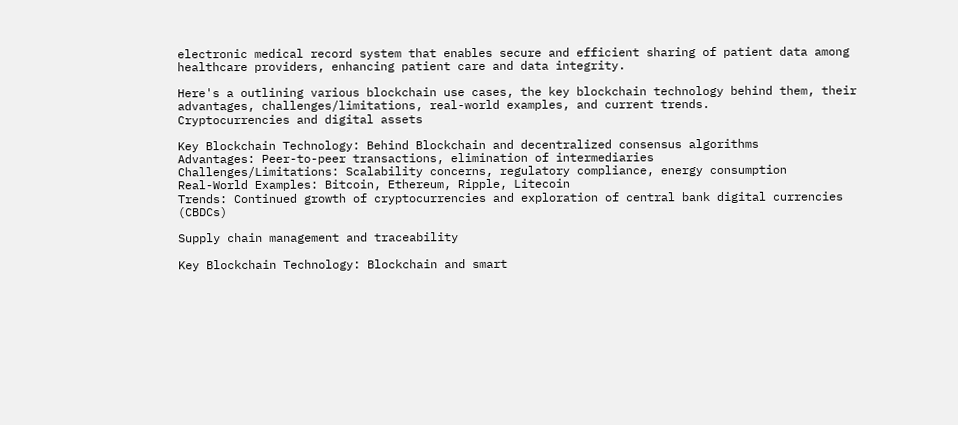electronic medical record system that enables secure and efficient sharing of patient data among healthcare providers, enhancing patient care and data integrity.

Here's a outlining various blockchain use cases, the key blockchain technology behind them, their advantages, challenges/limitations, real-world examples, and current trends.
Cryptocurrencies and digital assets

Key Blockchain Technology: Behind Blockchain and decentralized consensus algorithms
Advantages: Peer-to-peer transactions, elimination of intermediaries
Challenges/Limitations: Scalability concerns, regulatory compliance, energy consumption
Real-World Examples: Bitcoin, Ethereum, Ripple, Litecoin
Trends: Continued growth of cryptocurrencies and exploration of central bank digital currencies (CBDCs)

Supply chain management and traceability

Key Blockchain Technology: Blockchain and smart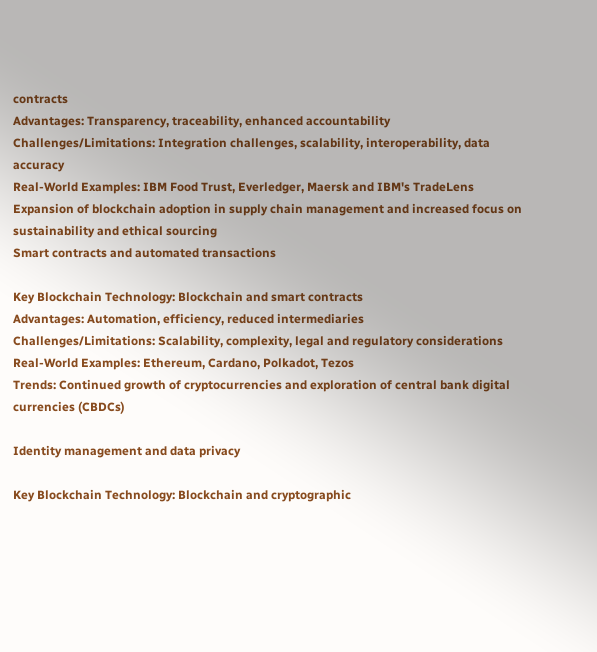contracts
Advantages: Transparency, traceability, enhanced accountability
Challenges/Limitations: Integration challenges, scalability, interoperability, data accuracy
Real-World Examples: IBM Food Trust, Everledger, Maersk and IBM's TradeLens
Expansion of blockchain adoption in supply chain management and increased focus on sustainability and ethical sourcing
Smart contracts and automated transactions

Key Blockchain Technology: Blockchain and smart contracts
Advantages: Automation, efficiency, reduced intermediaries
Challenges/Limitations: Scalability, complexity, legal and regulatory considerations
Real-World Examples: Ethereum, Cardano, Polkadot, Tezos
Trends: Continued growth of cryptocurrencies and exploration of central bank digital currencies (CBDCs)

Identity management and data privacy

Key Blockchain Technology: Blockchain and cryptographic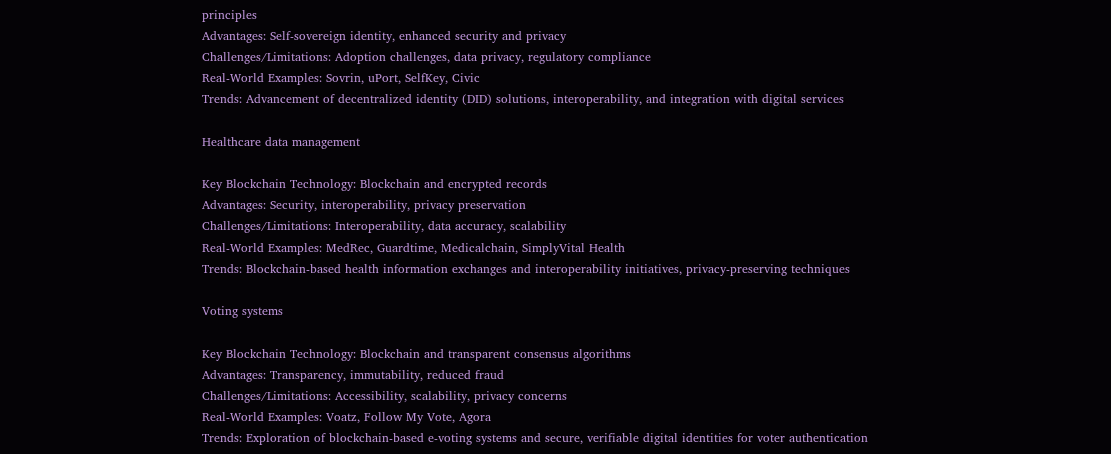principles
Advantages: Self-sovereign identity, enhanced security and privacy
Challenges/Limitations: Adoption challenges, data privacy, regulatory compliance
Real-World Examples: Sovrin, uPort, SelfKey, Civic
Trends: Advancement of decentralized identity (DID) solutions, interoperability, and integration with digital services

Healthcare data management

Key Blockchain Technology: Blockchain and encrypted records
Advantages: Security, interoperability, privacy preservation
Challenges/Limitations: Interoperability, data accuracy, scalability
Real-World Examples: MedRec, Guardtime, Medicalchain, SimplyVital Health
Trends: Blockchain-based health information exchanges and interoperability initiatives, privacy-preserving techniques

Voting systems

Key Blockchain Technology: Blockchain and transparent consensus algorithms
Advantages: Transparency, immutability, reduced fraud
Challenges/Limitations: Accessibility, scalability, privacy concerns
Real-World Examples: Voatz, Follow My Vote, Agora
Trends: Exploration of blockchain-based e-voting systems and secure, verifiable digital identities for voter authentication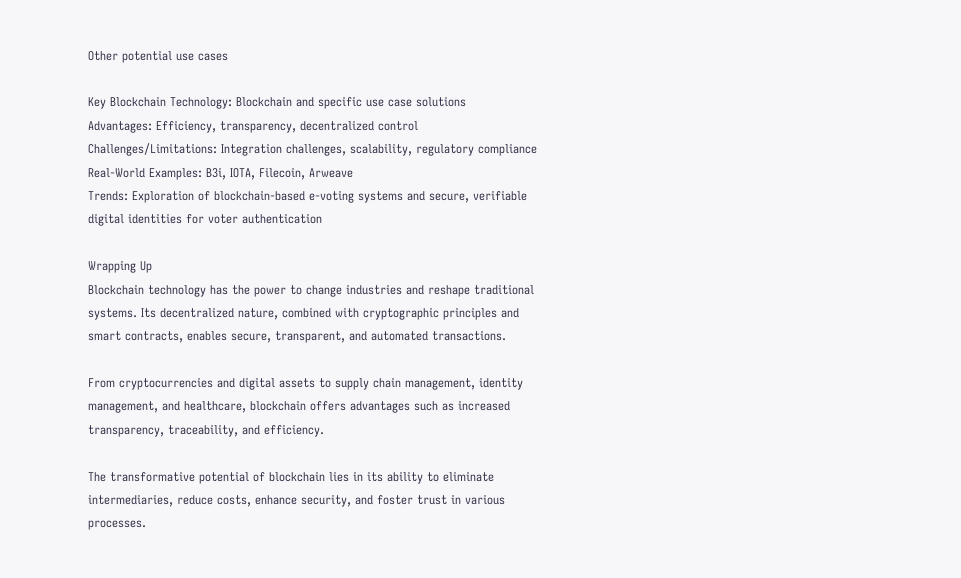Other potential use cases

Key Blockchain Technology: Blockchain and specific use case solutions
Advantages: Efficiency, transparency, decentralized control
Challenges/Limitations: Integration challenges, scalability, regulatory compliance
Real-World Examples: B3i, IOTA, Filecoin, Arweave
Trends: Exploration of blockchain-based e-voting systems and secure, verifiable digital identities for voter authentication

Wrapping Up
Blockchain technology has the power to change industries and reshape traditional systems. Its decentralized nature, combined with cryptographic principles and smart contracts, enables secure, transparent, and automated transactions.

From cryptocurrencies and digital assets to supply chain management, identity management, and healthcare, blockchain offers advantages such as increased transparency, traceability, and efficiency.

The transformative potential of blockchain lies in its ability to eliminate intermediaries, reduce costs, enhance security, and foster trust in various processes.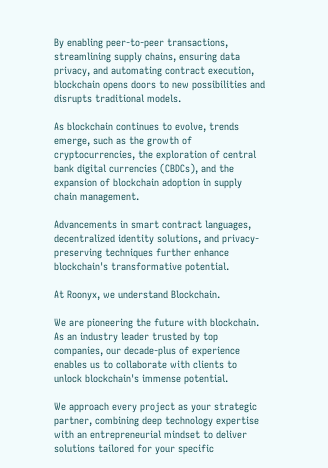By enabling peer-to-peer transactions, streamlining supply chains, ensuring data privacy, and automating contract execution, blockchain opens doors to new possibilities and disrupts traditional models.

As blockchain continues to evolve, trends emerge, such as the growth of cryptocurrencies, the exploration of central bank digital currencies (CBDCs), and the expansion of blockchain adoption in supply chain management.

Advancements in smart contract languages, decentralized identity solutions, and privacy-preserving techniques further enhance blockchain's transformative potential.

At Roonyx, we understand Blockchain.

We are pioneering the future with blockchain. As an industry leader trusted by top companies, our decade-plus of experience enables us to collaborate with clients to unlock blockchain's immense potential.

We approach every project as your strategic partner, combining deep technology expertise with an entrepreneurial mindset to deliver solutions tailored for your specific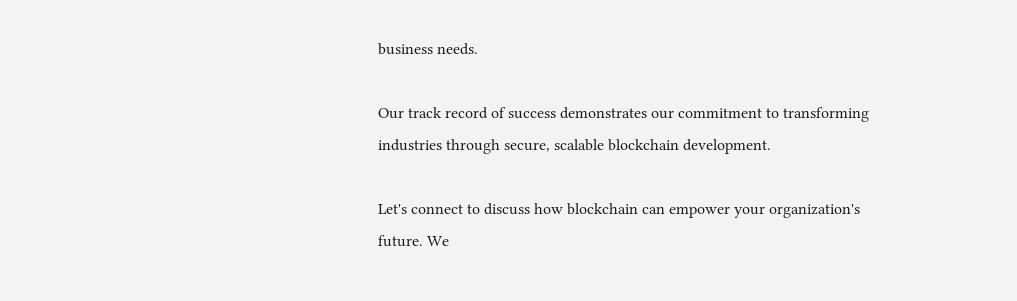business needs.

Our track record of success demonstrates our commitment to transforming industries through secure, scalable blockchain development.

Let's connect to discuss how blockchain can empower your organization's future. We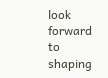look forward to shaping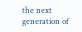the next generation of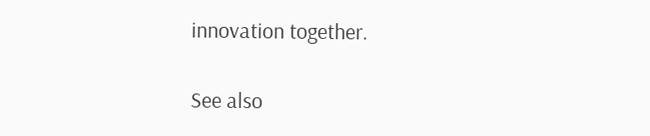innovation together.

See also